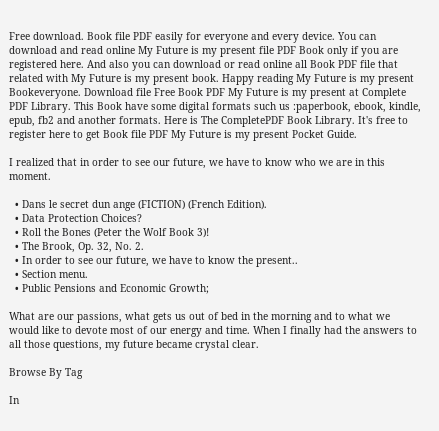Free download. Book file PDF easily for everyone and every device. You can download and read online My Future is my present file PDF Book only if you are registered here. And also you can download or read online all Book PDF file that related with My Future is my present book. Happy reading My Future is my present Bookeveryone. Download file Free Book PDF My Future is my present at Complete PDF Library. This Book have some digital formats such us :paperbook, ebook, kindle, epub, fb2 and another formats. Here is The CompletePDF Book Library. It's free to register here to get Book file PDF My Future is my present Pocket Guide.

I realized that in order to see our future, we have to know who we are in this moment.

  • Dans le secret dun ange (FICTION) (French Edition).
  • Data Protection Choices?
  • Roll the Bones (Peter the Wolf Book 3)!
  • The Brook, Op. 32, No. 2.
  • In order to see our future, we have to know the present..
  • Section menu.
  • Public Pensions and Economic Growth;

What are our passions, what gets us out of bed in the morning and to what we would like to devote most of our energy and time. When I finally had the answers to all those questions, my future became crystal clear.

Browse By Tag

In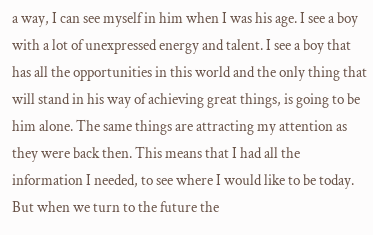a way, I can see myself in him when I was his age. I see a boy with a lot of unexpressed energy and talent. I see a boy that has all the opportunities in this world and the only thing that will stand in his way of achieving great things, is going to be him alone. The same things are attracting my attention as they were back then. This means that I had all the information I needed, to see where I would like to be today. But when we turn to the future the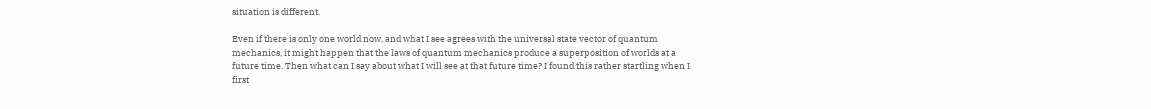situation is different.

Even if there is only one world now, and what I see agrees with the universal state vector of quantum mechanics, it might happen that the laws of quantum mechanics produce a superposition of worlds at a future time. Then what can I say about what I will see at that future time? I found this rather startling when I first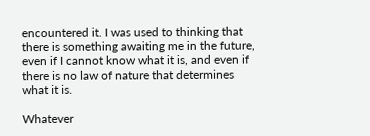encountered it. I was used to thinking that there is something awaiting me in the future, even if I cannot know what it is, and even if there is no law of nature that determines what it is.

Whatever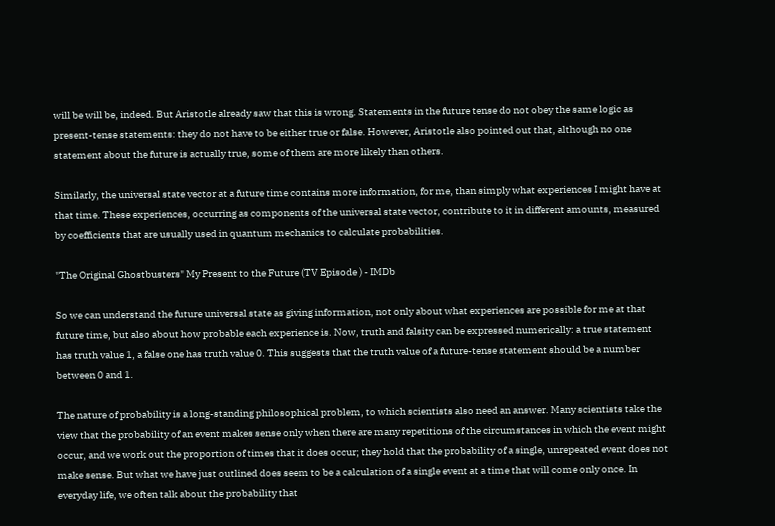will be will be, indeed. But Aristotle already saw that this is wrong. Statements in the future tense do not obey the same logic as present-tense statements: they do not have to be either true or false. However, Aristotle also pointed out that, although no one statement about the future is actually true, some of them are more likely than others.

Similarly, the universal state vector at a future time contains more information, for me, than simply what experiences I might have at that time. These experiences, occurring as components of the universal state vector, contribute to it in different amounts, measured by coefficients that are usually used in quantum mechanics to calculate probabilities.

"The Original Ghostbusters" My Present to the Future (TV Episode ) - IMDb

So we can understand the future universal state as giving information, not only about what experiences are possible for me at that future time, but also about how probable each experience is. Now, truth and falsity can be expressed numerically: a true statement has truth value 1, a false one has truth value 0. This suggests that the truth value of a future-tense statement should be a number between 0 and 1.

The nature of probability is a long-standing philosophical problem, to which scientists also need an answer. Many scientists take the view that the probability of an event makes sense only when there are many repetitions of the circumstances in which the event might occur, and we work out the proportion of times that it does occur; they hold that the probability of a single, unrepeated event does not make sense. But what we have just outlined does seem to be a calculation of a single event at a time that will come only once. In everyday life, we often talk about the probability that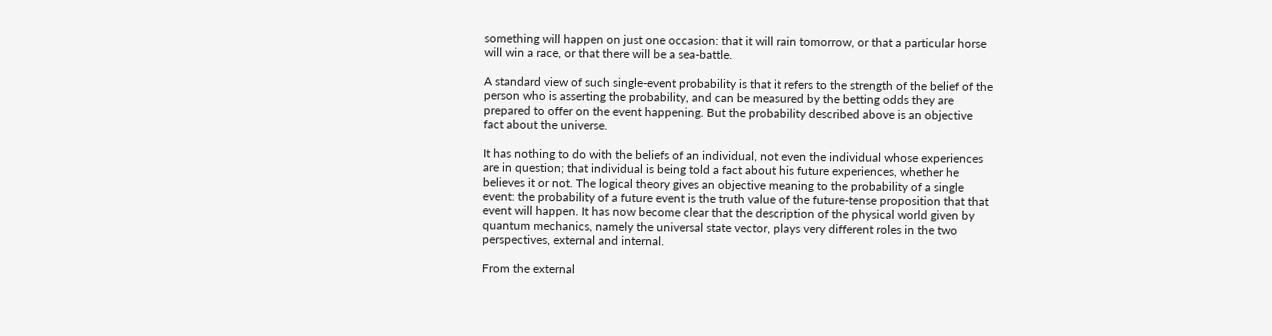something will happen on just one occasion: that it will rain tomorrow, or that a particular horse will win a race, or that there will be a sea-battle.

A standard view of such single-event probability is that it refers to the strength of the belief of the person who is asserting the probability, and can be measured by the betting odds they are prepared to offer on the event happening. But the probability described above is an objective fact about the universe.

It has nothing to do with the beliefs of an individual, not even the individual whose experiences are in question; that individual is being told a fact about his future experiences, whether he believes it or not. The logical theory gives an objective meaning to the probability of a single event: the probability of a future event is the truth value of the future-tense proposition that that event will happen. It has now become clear that the description of the physical world given by quantum mechanics, namely the universal state vector, plays very different roles in the two perspectives, external and internal.

From the external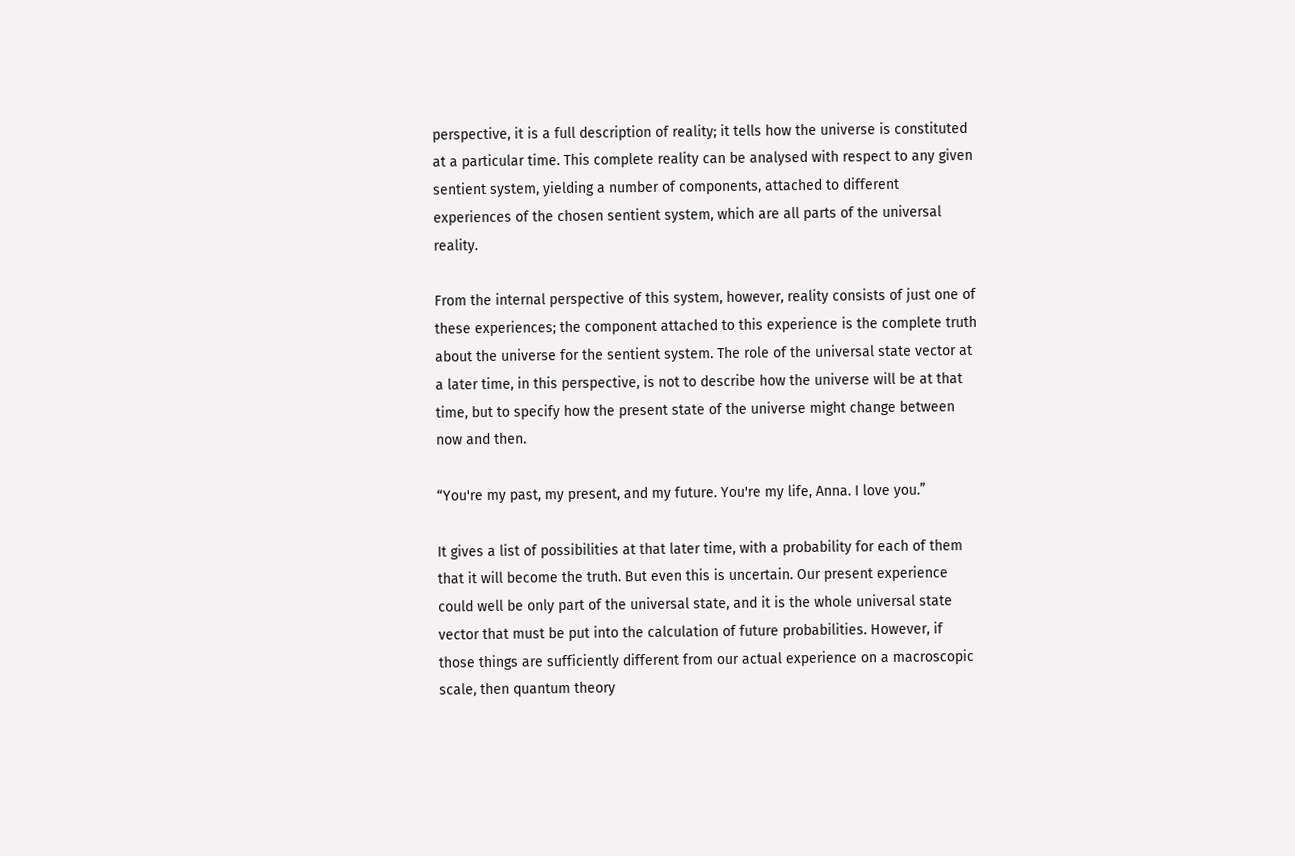perspective, it is a full description of reality; it tells how the universe is constituted at a particular time. This complete reality can be analysed with respect to any given sentient system, yielding a number of components, attached to different experiences of the chosen sentient system, which are all parts of the universal reality.

From the internal perspective of this system, however, reality consists of just one of these experiences; the component attached to this experience is the complete truth about the universe for the sentient system. The role of the universal state vector at a later time, in this perspective, is not to describe how the universe will be at that time, but to specify how the present state of the universe might change between now and then.

“You're my past, my present, and my future. You're my life, Anna. I love you.”

It gives a list of possibilities at that later time, with a probability for each of them that it will become the truth. But even this is uncertain. Our present experience could well be only part of the universal state, and it is the whole universal state vector that must be put into the calculation of future probabilities. However, if those things are sufficiently different from our actual experience on a macroscopic scale, then quantum theory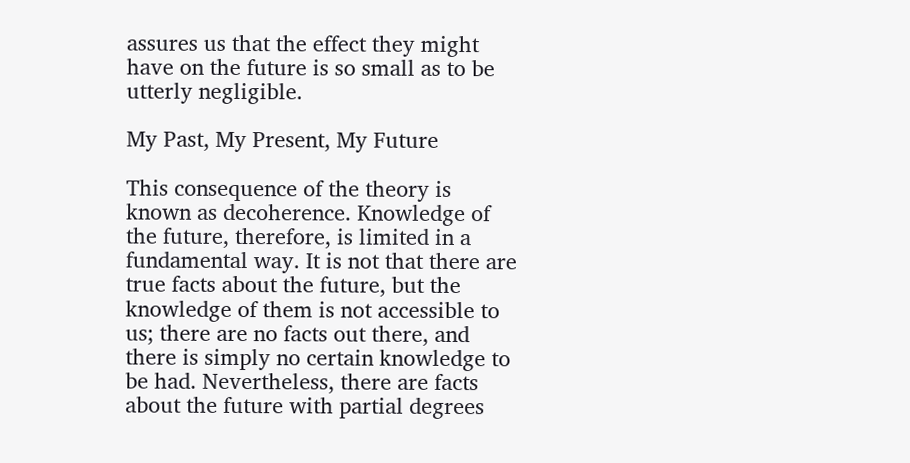assures us that the effect they might have on the future is so small as to be utterly negligible.

My Past, My Present, My Future

This consequence of the theory is known as decoherence. Knowledge of the future, therefore, is limited in a fundamental way. It is not that there are true facts about the future, but the knowledge of them is not accessible to us; there are no facts out there, and there is simply no certain knowledge to be had. Nevertheless, there are facts about the future with partial degrees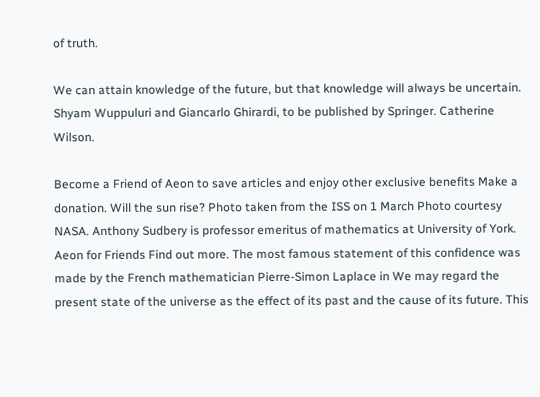of truth.

We can attain knowledge of the future, but that knowledge will always be uncertain. Shyam Wuppuluri and Giancarlo Ghirardi, to be published by Springer. Catherine Wilson.

Become a Friend of Aeon to save articles and enjoy other exclusive benefits Make a donation. Will the sun rise? Photo taken from the ISS on 1 March Photo courtesy NASA. Anthony Sudbery is professor emeritus of mathematics at University of York. Aeon for Friends Find out more. The most famous statement of this confidence was made by the French mathematician Pierre-Simon Laplace in We may regard the present state of the universe as the effect of its past and the cause of its future. This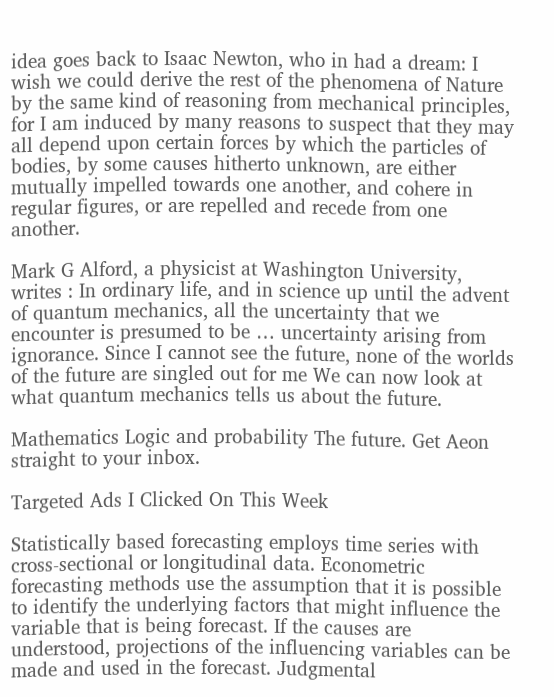idea goes back to Isaac Newton, who in had a dream: I wish we could derive the rest of the phenomena of Nature by the same kind of reasoning from mechanical principles, for I am induced by many reasons to suspect that they may all depend upon certain forces by which the particles of bodies, by some causes hitherto unknown, are either mutually impelled towards one another, and cohere in regular figures, or are repelled and recede from one another.

Mark G Alford, a physicist at Washington University, writes : In ordinary life, and in science up until the advent of quantum mechanics, all the uncertainty that we encounter is presumed to be … uncertainty arising from ignorance. Since I cannot see the future, none of the worlds of the future are singled out for me We can now look at what quantum mechanics tells us about the future.

Mathematics Logic and probability The future. Get Aeon straight to your inbox.

Targeted Ads I Clicked On This Week

Statistically based forecasting employs time series with cross-sectional or longitudinal data. Econometric forecasting methods use the assumption that it is possible to identify the underlying factors that might influence the variable that is being forecast. If the causes are understood, projections of the influencing variables can be made and used in the forecast. Judgmental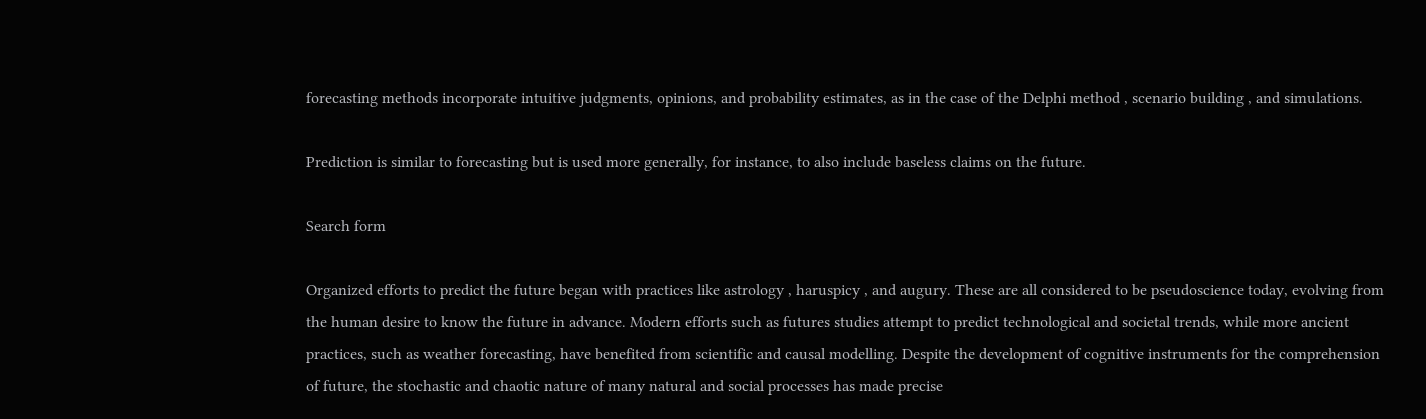forecasting methods incorporate intuitive judgments, opinions, and probability estimates, as in the case of the Delphi method , scenario building , and simulations.

Prediction is similar to forecasting but is used more generally, for instance, to also include baseless claims on the future.

Search form

Organized efforts to predict the future began with practices like astrology , haruspicy , and augury. These are all considered to be pseudoscience today, evolving from the human desire to know the future in advance. Modern efforts such as futures studies attempt to predict technological and societal trends, while more ancient practices, such as weather forecasting, have benefited from scientific and causal modelling. Despite the development of cognitive instruments for the comprehension of future, the stochastic and chaotic nature of many natural and social processes has made precise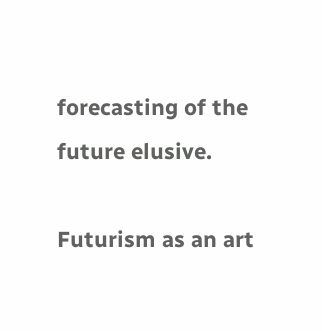forecasting of the future elusive.

Futurism as an art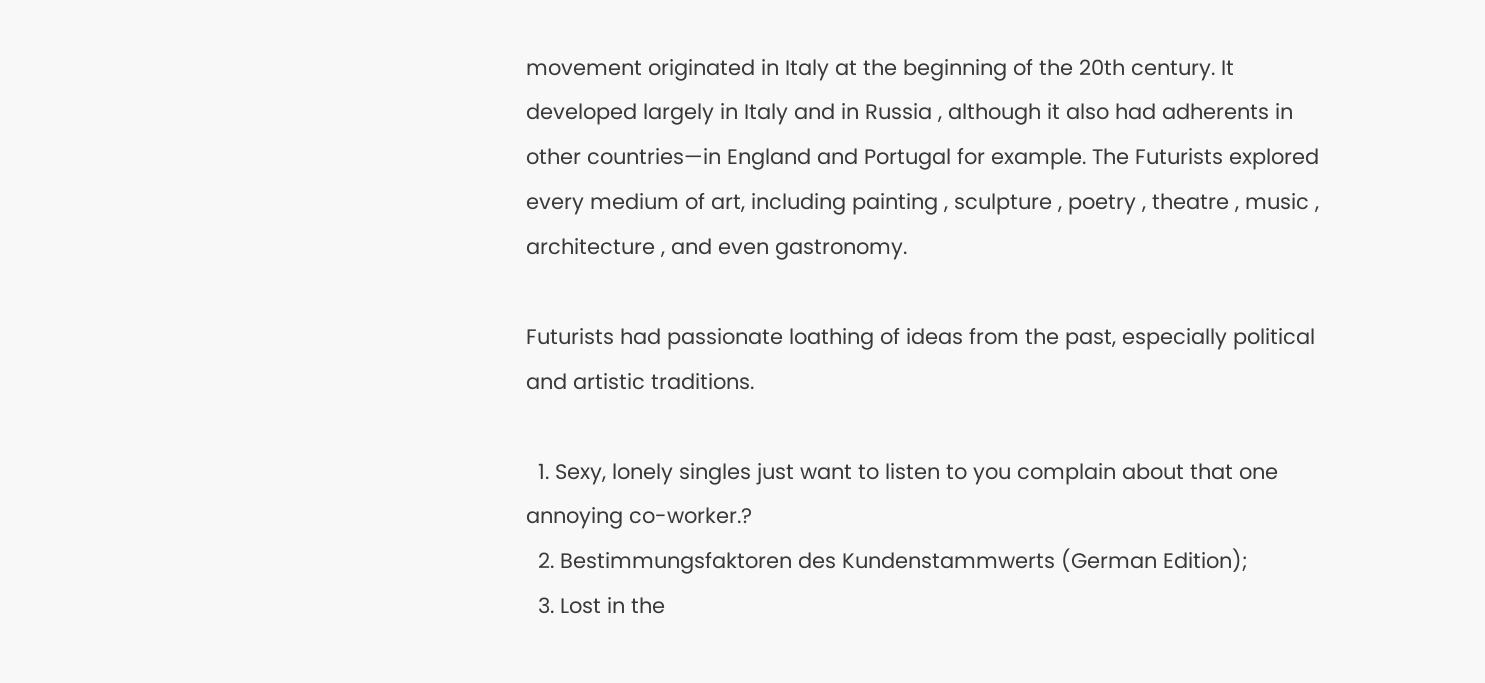movement originated in Italy at the beginning of the 20th century. It developed largely in Italy and in Russia , although it also had adherents in other countries—in England and Portugal for example. The Futurists explored every medium of art, including painting , sculpture , poetry , theatre , music , architecture , and even gastronomy.

Futurists had passionate loathing of ideas from the past, especially political and artistic traditions.

  1. Sexy, lonely singles just want to listen to you complain about that one annoying co-worker.?
  2. Bestimmungsfaktoren des Kundenstammwerts (German Edition);
  3. Lost in the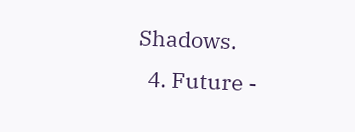Shadows.
  4. Future -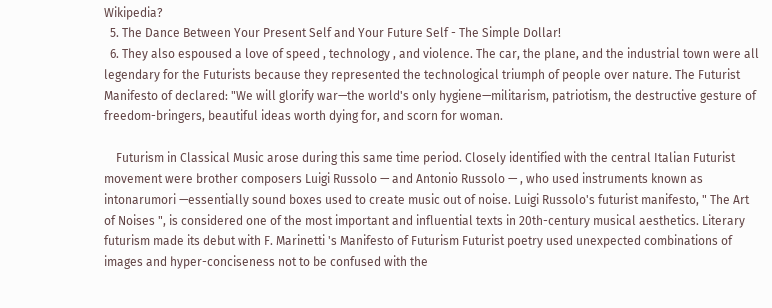Wikipedia?
  5. The Dance Between Your Present Self and Your Future Self - The Simple Dollar!
  6. They also espoused a love of speed , technology , and violence. The car, the plane, and the industrial town were all legendary for the Futurists because they represented the technological triumph of people over nature. The Futurist Manifesto of declared: "We will glorify war—the world's only hygiene—militarism, patriotism, the destructive gesture of freedom-bringers, beautiful ideas worth dying for, and scorn for woman.

    Futurism in Classical Music arose during this same time period. Closely identified with the central Italian Futurist movement were brother composers Luigi Russolo — and Antonio Russolo — , who used instruments known as intonarumori —essentially sound boxes used to create music out of noise. Luigi Russolo's futurist manifesto, " The Art of Noises ", is considered one of the most important and influential texts in 20th-century musical aesthetics. Literary futurism made its debut with F. Marinetti 's Manifesto of Futurism Futurist poetry used unexpected combinations of images and hyper-conciseness not to be confused with the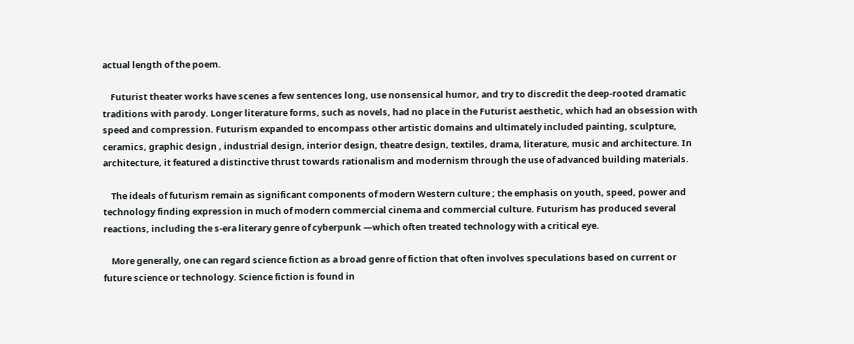actual length of the poem.

    Futurist theater works have scenes a few sentences long, use nonsensical humor, and try to discredit the deep-rooted dramatic traditions with parody. Longer literature forms, such as novels, had no place in the Futurist aesthetic, which had an obsession with speed and compression. Futurism expanded to encompass other artistic domains and ultimately included painting, sculpture, ceramics, graphic design , industrial design, interior design, theatre design, textiles, drama, literature, music and architecture. In architecture, it featured a distinctive thrust towards rationalism and modernism through the use of advanced building materials.

    The ideals of futurism remain as significant components of modern Western culture ; the emphasis on youth, speed, power and technology finding expression in much of modern commercial cinema and commercial culture. Futurism has produced several reactions, including the s-era literary genre of cyberpunk —which often treated technology with a critical eye.

    More generally, one can regard science fiction as a broad genre of fiction that often involves speculations based on current or future science or technology. Science fiction is found in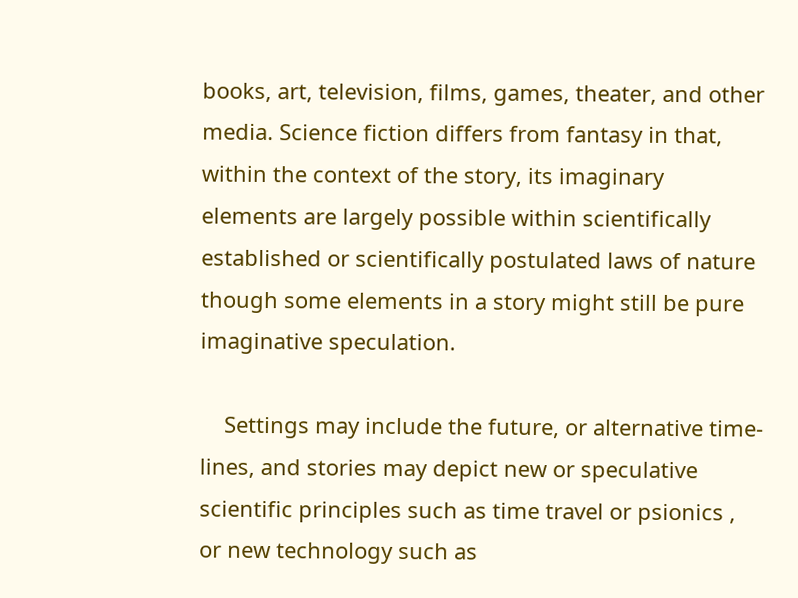books, art, television, films, games, theater, and other media. Science fiction differs from fantasy in that, within the context of the story, its imaginary elements are largely possible within scientifically established or scientifically postulated laws of nature though some elements in a story might still be pure imaginative speculation.

    Settings may include the future, or alternative time-lines, and stories may depict new or speculative scientific principles such as time travel or psionics , or new technology such as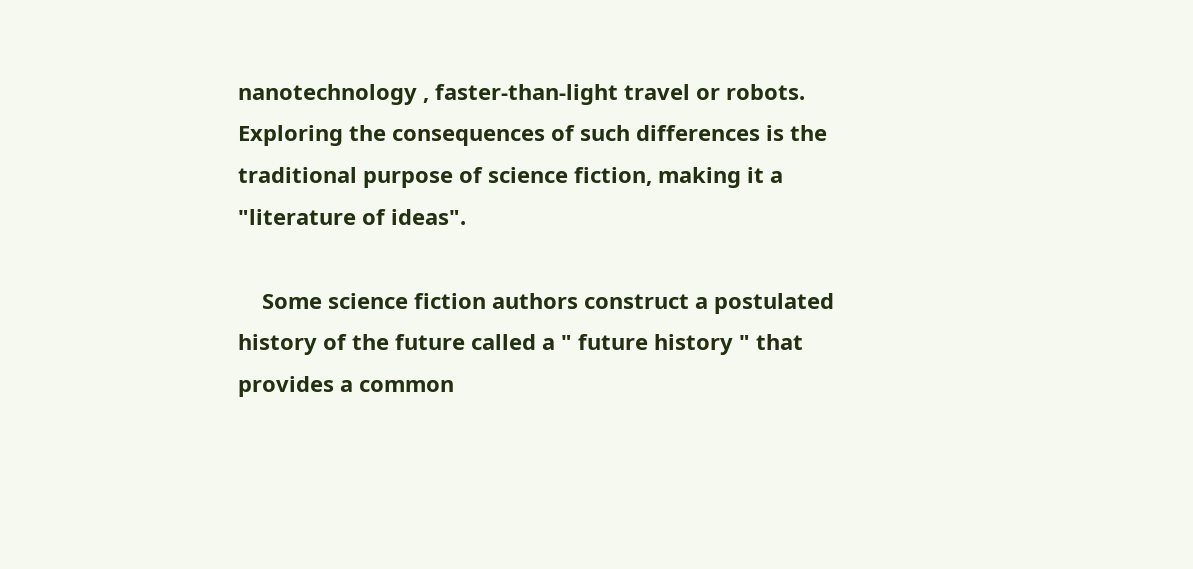nanotechnology , faster-than-light travel or robots. Exploring the consequences of such differences is the traditional purpose of science fiction, making it a "literature of ideas".

    Some science fiction authors construct a postulated history of the future called a " future history " that provides a common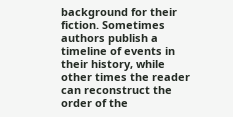background for their fiction. Sometimes authors publish a timeline of events in their history, while other times the reader can reconstruct the order of the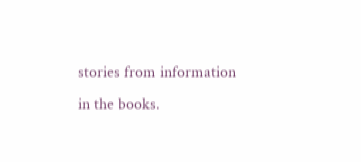stories from information in the books.